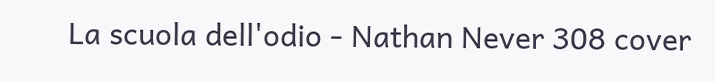La scuola dell'odio - Nathan Never 308 cover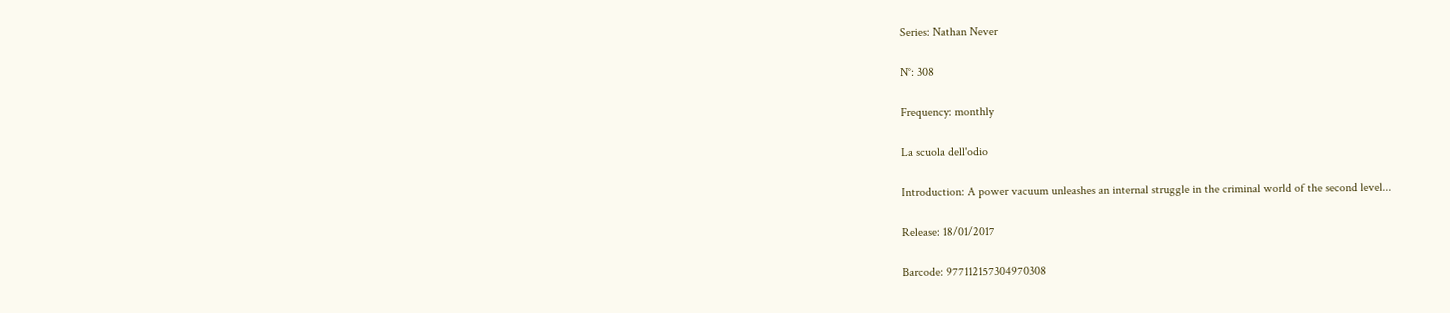Series: Nathan Never

N°: 308

Frequency: monthly

La scuola dell'odio

Introduction: A power vacuum unleashes an internal struggle in the criminal world of the second level...

Release: 18/01/2017

Barcode: 977112157304970308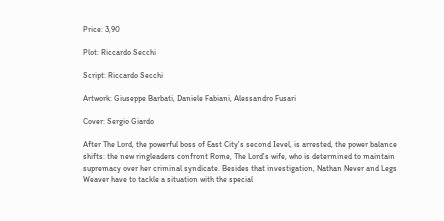Price: 3,90

Plot: Riccardo Secchi

Script: Riccardo Secchi

Artwork: Giuseppe Barbati, Daniele Fabiani, Alessandro Fusari

Cover: Sergio Giardo

After The Lord, the powerful boss of East City's second Ievel, is arrested, the power balance shifts: the new ringleaders confront Rome, The Lord's wife, who is determined to maintain supremacy over her criminal syndicate. Besides that investigation, Nathan Never and Legs Weaver have to tackle a situation with the special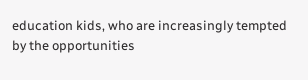education kids, who are increasingly tempted by the opportunities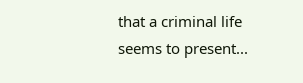that a criminal life seems to present...